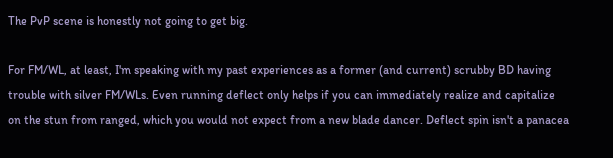The PvP scene is honestly not going to get big.

For FM/WL, at least, I'm speaking with my past experiences as a former (and current) scrubby BD having trouble with silver FM/WLs. Even running deflect only helps if you can immediately realize and capitalize on the stun from ranged, which you would not expect from a new blade dancer. Deflect spin isn't a panacea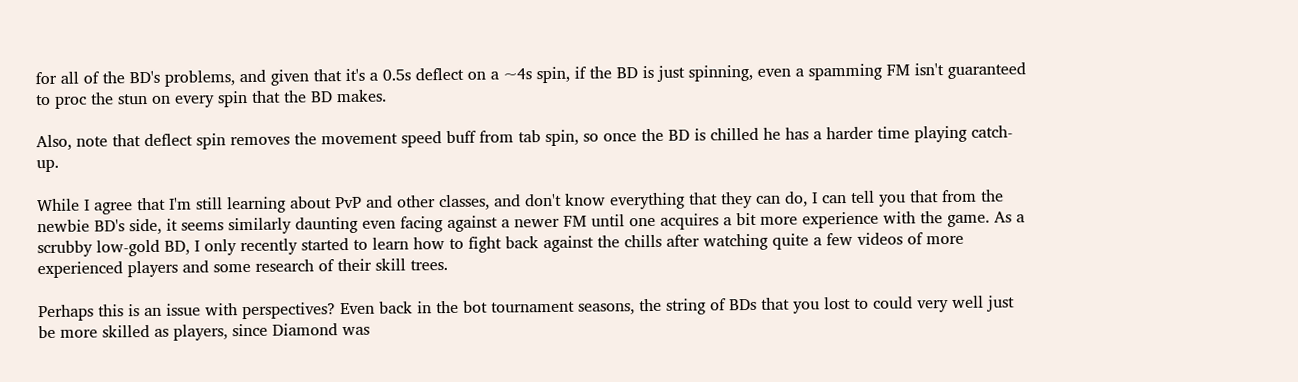for all of the BD's problems, and given that it's a 0.5s deflect on a ~4s spin, if the BD is just spinning, even a spamming FM isn't guaranteed to proc the stun on every spin that the BD makes.

Also, note that deflect spin removes the movement speed buff from tab spin, so once the BD is chilled he has a harder time playing catch-up.

While I agree that I'm still learning about PvP and other classes, and don't know everything that they can do, I can tell you that from the newbie BD's side, it seems similarly daunting even facing against a newer FM until one acquires a bit more experience with the game. As a scrubby low-gold BD, I only recently started to learn how to fight back against the chills after watching quite a few videos of more experienced players and some research of their skill trees.

Perhaps this is an issue with perspectives? Even back in the bot tournament seasons, the string of BDs that you lost to could very well just be more skilled as players, since Diamond was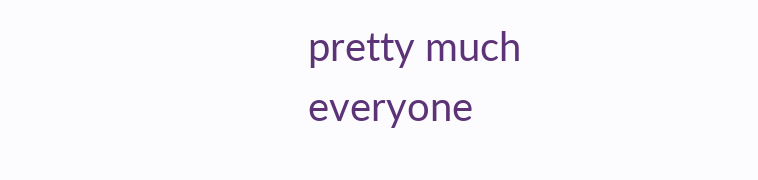pretty much everyone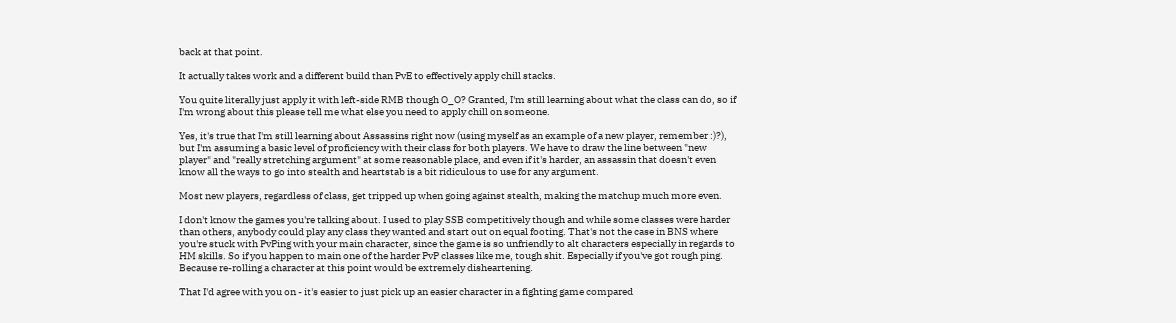back at that point.

It actually takes work and a different build than PvE to effectively apply chill stacks.

You quite literally just apply it with left-side RMB though O_O? Granted, I'm still learning about what the class can do, so if I'm wrong about this please tell me what else you need to apply chill on someone.

Yes, it's true that I'm still learning about Assassins right now (using myself as an example of a new player, remember :)?), but I'm assuming a basic level of proficiency with their class for both players. We have to draw the line between "new player" and "really stretching argument" at some reasonable place, and even if it's harder, an assassin that doesn't even know all the ways to go into stealth and heartstab is a bit ridiculous to use for any argument.

Most new players, regardless of class, get tripped up when going against stealth, making the matchup much more even.

I don't know the games you're talking about. I used to play SSB competitively though and while some classes were harder than others, anybody could play any class they wanted and start out on equal footing. That's not the case in BNS where you're stuck with PvPing with your main character, since the game is so unfriendly to alt characters especially in regards to HM skills. So if you happen to main one of the harder PvP classes like me, tough shit. Especially if you've got rough ping. Because re-rolling a character at this point would be extremely disheartening.

That I'd agree with you on - it's easier to just pick up an easier character in a fighting game compared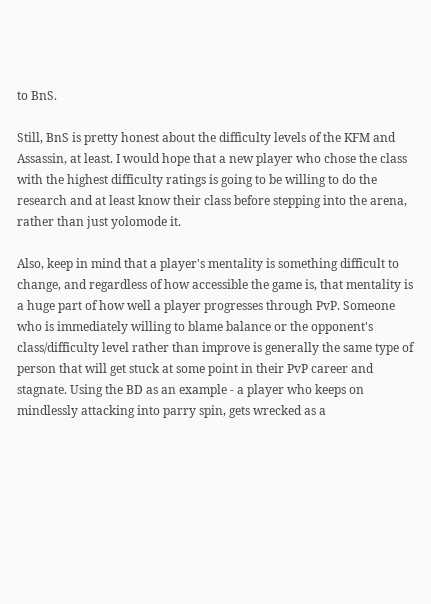to BnS.

Still, BnS is pretty honest about the difficulty levels of the KFM and Assassin, at least. I would hope that a new player who chose the class with the highest difficulty ratings is going to be willing to do the research and at least know their class before stepping into the arena, rather than just yolomode it.

Also, keep in mind that a player's mentality is something difficult to change, and regardless of how accessible the game is, that mentality is a huge part of how well a player progresses through PvP. Someone who is immediately willing to blame balance or the opponent's class/difficulty level rather than improve is generally the same type of person that will get stuck at some point in their PvP career and stagnate. Using the BD as an example - a player who keeps on mindlessly attacking into parry spin, gets wrecked as a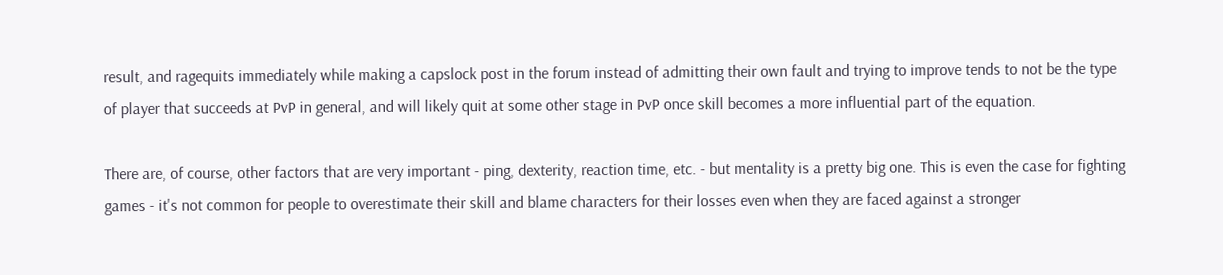result, and ragequits immediately while making a capslock post in the forum instead of admitting their own fault and trying to improve tends to not be the type of player that succeeds at PvP in general, and will likely quit at some other stage in PvP once skill becomes a more influential part of the equation.

There are, of course, other factors that are very important - ping, dexterity, reaction time, etc. - but mentality is a pretty big one. This is even the case for fighting games - it's not common for people to overestimate their skill and blame characters for their losses even when they are faced against a stronger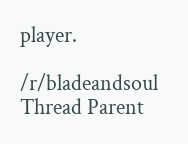player.

/r/bladeandsoul Thread Parent